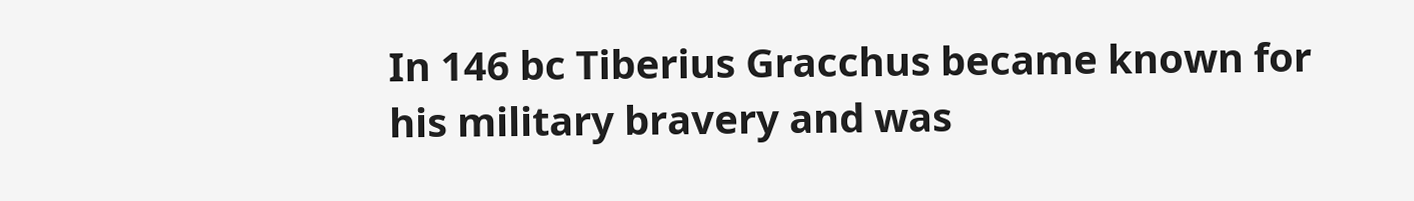In 146 bc Tiberius Gracchus became known for his military bravery and was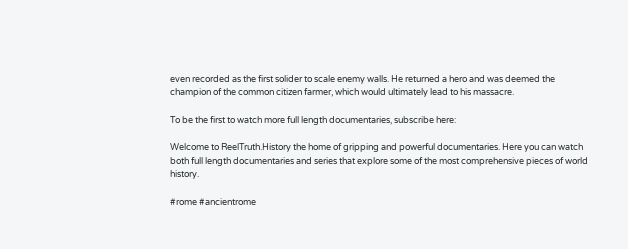even recorded as the first solider to scale enemy walls. He returned a hero and was deemed the champion of the common citizen farmer, which would ultimately lead to his massacre.

To be the first to watch more full length documentaries, subscribe here:

Welcome to ReelTruth.History the home of gripping and powerful documentaries. Here you can watch both full length documentaries and series that explore some of the most comprehensive pieces of world history.

#rome #ancientrome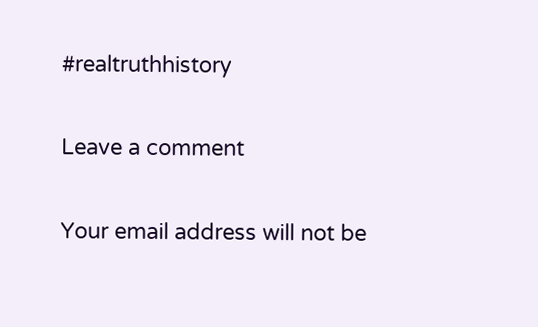#realtruthhistory

Leave a comment

Your email address will not be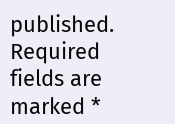published. Required fields are marked *